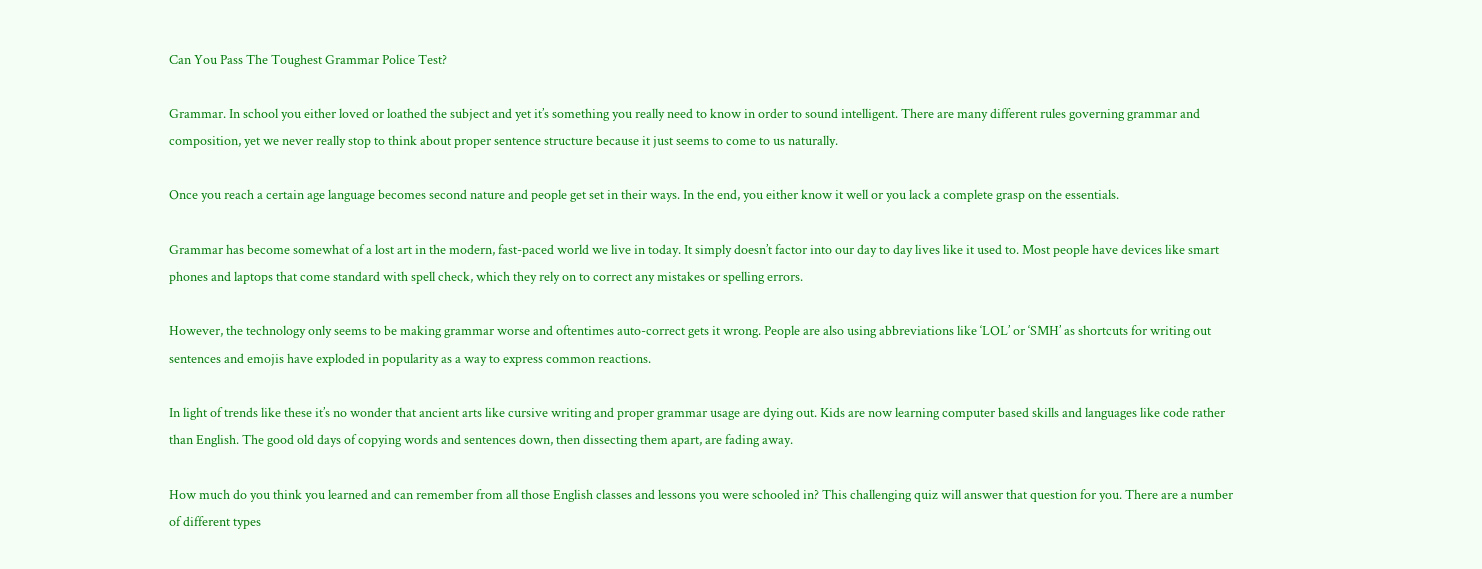Can You Pass The Toughest Grammar Police Test?

Grammar. In school you either loved or loathed the subject and yet it’s something you really need to know in order to sound intelligent. There are many different rules governing grammar and composition, yet we never really stop to think about proper sentence structure because it just seems to come to us naturally.

Once you reach a certain age language becomes second nature and people get set in their ways. In the end, you either know it well or you lack a complete grasp on the essentials.

Grammar has become somewhat of a lost art in the modern, fast-paced world we live in today. It simply doesn’t factor into our day to day lives like it used to. Most people have devices like smart phones and laptops that come standard with spell check, which they rely on to correct any mistakes or spelling errors.

However, the technology only seems to be making grammar worse and oftentimes auto-correct gets it wrong. People are also using abbreviations like ‘LOL’ or ‘SMH’ as shortcuts for writing out sentences and emojis have exploded in popularity as a way to express common reactions.

In light of trends like these it’s no wonder that ancient arts like cursive writing and proper grammar usage are dying out. Kids are now learning computer based skills and languages like code rather than English. The good old days of copying words and sentences down, then dissecting them apart, are fading away.

How much do you think you learned and can remember from all those English classes and lessons you were schooled in? This challenging quiz will answer that question for you. There are a number of different types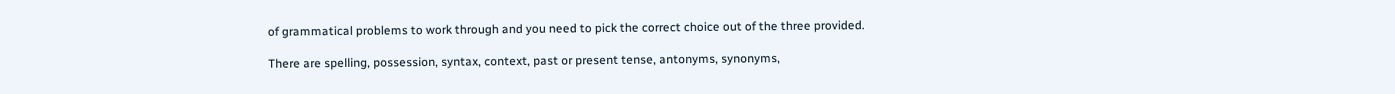of grammatical problems to work through and you need to pick the correct choice out of the three provided.

There are spelling, possession, syntax, context, past or present tense, antonyms, synonyms,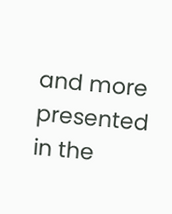and more presented in the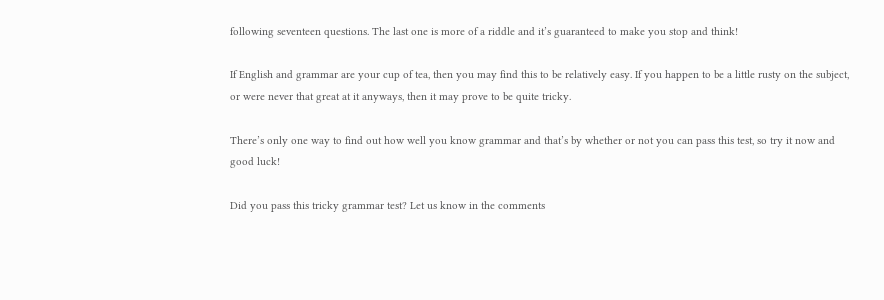following seventeen questions. The last one is more of a riddle and it’s guaranteed to make you stop and think!

If English and grammar are your cup of tea, then you may find this to be relatively easy. If you happen to be a little rusty on the subject, or were never that great at it anyways, then it may prove to be quite tricky.

There’s only one way to find out how well you know grammar and that’s by whether or not you can pass this test, so try it now and good luck!

Did you pass this tricky grammar test? Let us know in the comments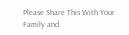Please Share This With Your Family and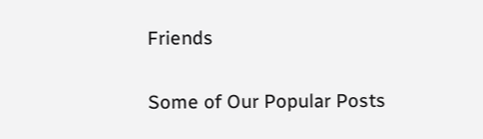Friends

Some of Our Popular Posts